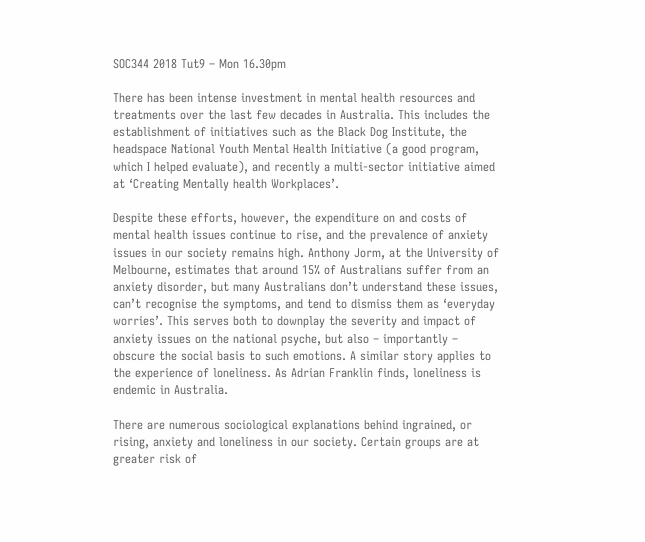SOC344 2018 Tut9 – Mon 16.30pm

There has been intense investment in mental health resources and treatments over the last few decades in Australia. This includes the establishment of initiatives such as the Black Dog Institute, the headspace National Youth Mental Health Initiative (a good program, which I helped evaluate), and recently a multi-sector initiative aimed at ‘Creating Mentally health Workplaces’.

Despite these efforts, however, the expenditure on and costs of mental health issues continue to rise, and the prevalence of anxiety issues in our society remains high. Anthony Jorm, at the University of Melbourne, estimates that around 15% of Australians suffer from an anxiety disorder, but many Australians don’t understand these issues, can’t recognise the symptoms, and tend to dismiss them as ‘everyday worries’. This serves both to downplay the severity and impact of anxiety issues on the national psyche, but also – importantly – obscure the social basis to such emotions. A similar story applies to the experience of loneliness. As Adrian Franklin finds, loneliness is endemic in Australia.

There are numerous sociological explanations behind ingrained, or rising, anxiety and loneliness in our society. Certain groups are at greater risk of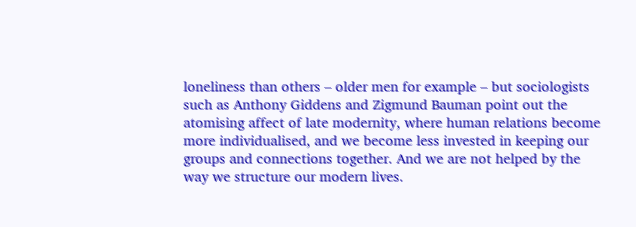loneliness than others – older men for example – but sociologists such as Anthony Giddens and Zigmund Bauman point out the atomising affect of late modernity, where human relations become more individualised, and we become less invested in keeping our groups and connections together. And we are not helped by the way we structure our modern lives.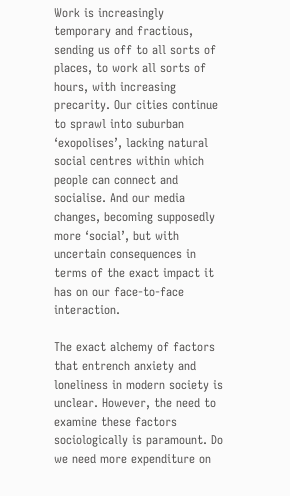Work is increasingly temporary and fractious, sending us off to all sorts of places, to work all sorts of hours, with increasing precarity. Our cities continue to sprawl into suburban ‘exopolises’, lacking natural social centres within which people can connect and socialise. And our media changes, becoming supposedly more ‘social’, but with uncertain consequences in terms of the exact impact it has on our face-to-face interaction.

The exact alchemy of factors that entrench anxiety and loneliness in modern society is unclear. However, the need to examine these factors sociologically is paramount. Do we need more expenditure on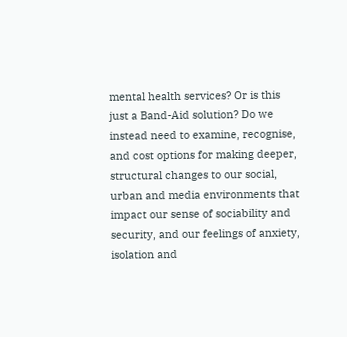mental health services? Or is this just a Band-Aid solution? Do we instead need to examine, recognise, and cost options for making deeper, structural changes to our social, urban and media environments that impact our sense of sociability and security, and our feelings of anxiety, isolation and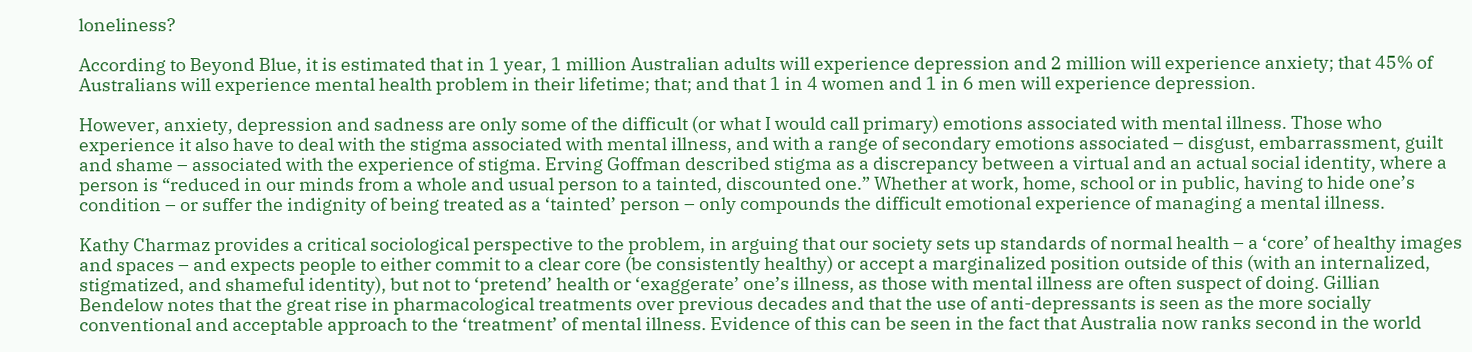loneliness?

According to Beyond Blue, it is estimated that in 1 year, 1 million Australian adults will experience depression and 2 million will experience anxiety; that 45% of Australians will experience mental health problem in their lifetime; that; and that 1 in 4 women and 1 in 6 men will experience depression.

However, anxiety, depression and sadness are only some of the difficult (or what I would call primary) emotions associated with mental illness. Those who experience it also have to deal with the stigma associated with mental illness, and with a range of secondary emotions associated – disgust, embarrassment, guilt and shame – associated with the experience of stigma. Erving Goffman described stigma as a discrepancy between a virtual and an actual social identity, where a person is “reduced in our minds from a whole and usual person to a tainted, discounted one.” Whether at work, home, school or in public, having to hide one’s condition – or suffer the indignity of being treated as a ‘tainted’ person – only compounds the difficult emotional experience of managing a mental illness.

Kathy Charmaz provides a critical sociological perspective to the problem, in arguing that our society sets up standards of normal health – a ‘core’ of healthy images and spaces – and expects people to either commit to a clear core (be consistently healthy) or accept a marginalized position outside of this (with an internalized, stigmatized, and shameful identity), but not to ‘pretend’ health or ‘exaggerate’ one’s illness, as those with mental illness are often suspect of doing. Gillian Bendelow notes that the great rise in pharmacological treatments over previous decades and that the use of anti-depressants is seen as the more socially conventional and acceptable approach to the ‘treatment’ of mental illness. Evidence of this can be seen in the fact that Australia now ranks second in the world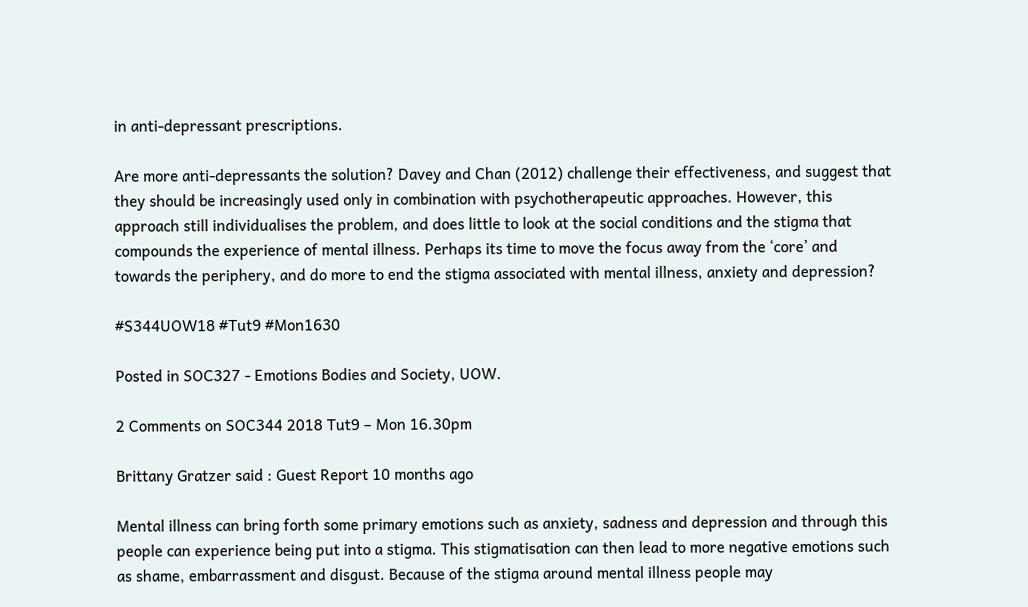in anti-depressant prescriptions.

Are more anti-depressants the solution? Davey and Chan (2012) challenge their effectiveness, and suggest that they should be increasingly used only in combination with psychotherapeutic approaches. However, this approach still individualises the problem, and does little to look at the social conditions and the stigma that compounds the experience of mental illness. Perhaps its time to move the focus away from the ‘core’ and towards the periphery, and do more to end the stigma associated with mental illness, anxiety and depression?

#S344UOW18 #Tut9 #Mon1630

Posted in SOC327 - Emotions Bodies and Society, UOW.

2 Comments on SOC344 2018 Tut9 – Mon 16.30pm

Brittany Gratzer said : Guest Report 10 months ago

Mental illness can bring forth some primary emotions such as anxiety, sadness and depression and through this people can experience being put into a stigma. This stigmatisation can then lead to more negative emotions such as shame, embarrassment and disgust. Because of the stigma around mental illness people may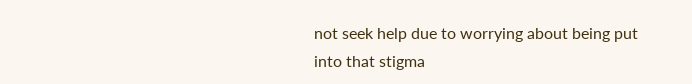not seek help due to worrying about being put into that stigma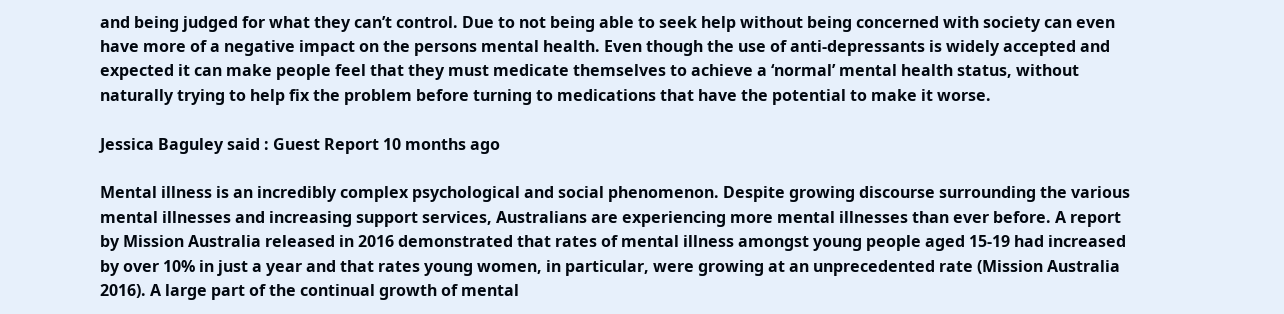and being judged for what they can’t control. Due to not being able to seek help without being concerned with society can even have more of a negative impact on the persons mental health. Even though the use of anti-depressants is widely accepted and expected it can make people feel that they must medicate themselves to achieve a ‘normal’ mental health status, without naturally trying to help fix the problem before turning to medications that have the potential to make it worse.

Jessica Baguley said : Guest Report 10 months ago

Mental illness is an incredibly complex psychological and social phenomenon. Despite growing discourse surrounding the various mental illnesses and increasing support services, Australians are experiencing more mental illnesses than ever before. A report by Mission Australia released in 2016 demonstrated that rates of mental illness amongst young people aged 15-19 had increased by over 10% in just a year and that rates young women, in particular, were growing at an unprecedented rate (Mission Australia 2016). A large part of the continual growth of mental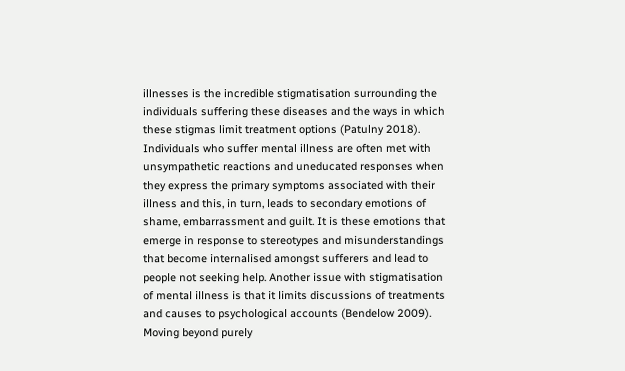illnesses is the incredible stigmatisation surrounding the individuals suffering these diseases and the ways in which these stigmas limit treatment options (Patulny 2018). Individuals who suffer mental illness are often met with unsympathetic reactions and uneducated responses when they express the primary symptoms associated with their illness and this, in turn, leads to secondary emotions of shame, embarrassment and guilt. It is these emotions that emerge in response to stereotypes and misunderstandings that become internalised amongst sufferers and lead to people not seeking help. Another issue with stigmatisation of mental illness is that it limits discussions of treatments and causes to psychological accounts (Bendelow 2009). Moving beyond purely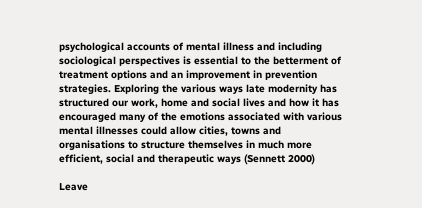psychological accounts of mental illness and including sociological perspectives is essential to the betterment of treatment options and an improvement in prevention strategies. Exploring the various ways late modernity has structured our work, home and social lives and how it has encouraged many of the emotions associated with various mental illnesses could allow cities, towns and organisations to structure themselves in much more efficient, social and therapeutic ways (Sennett 2000)

Leave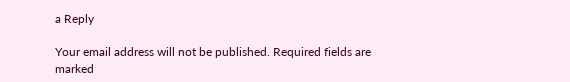a Reply

Your email address will not be published. Required fields are marked